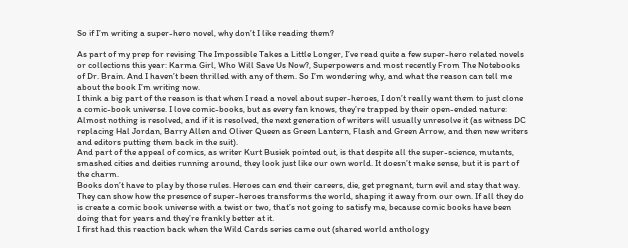So if I’m writing a super-hero novel, why don’t I like reading them?

As part of my prep for revising The Impossible Takes a Little Longer, I’ve read quite a few super-hero related novels or collections this year: Karma Girl, Who Will Save Us Now?, Superpowers and most recently From The Notebooks of Dr. Brain. And I haven’t been thrilled with any of them. So I’m wondering why, and what the reason can tell me about the book I’m writing now.
I think a big part of the reason is that when I read a novel about super-heroes, I don’t really want them to just clone a comic-book universe. I love comic-books, but as every fan knows, they’re trapped by their open-ended nature: Almost nothing is resolved, and if it is resolved, the next generation of writers will usually unresolve it (as witness DC replacing Hal Jordan, Barry Allen and Oliver Queen as Green Lantern, Flash and Green Arrow, and then new writers and editors putting them back in the suit).
And part of the appeal of comics, as writer Kurt Busiek pointed out, is that despite all the super-science, mutants, smashed cities and deities running around, they look just like our own world. It doesn’t make sense, but it is part of the charm.
Books don’t have to play by those rules. Heroes can end their careers, die, get pregnant, turn evil and stay that way. They can show how the presence of super-heroes transforms the world, shaping it away from our own. If all they do is create a comic book universe with a twist or two, that’s not going to satisfy me, because comic books have been doing that for years and they’re frankly better at it.
I first had this reaction back when the Wild Cards series came out (shared world anthology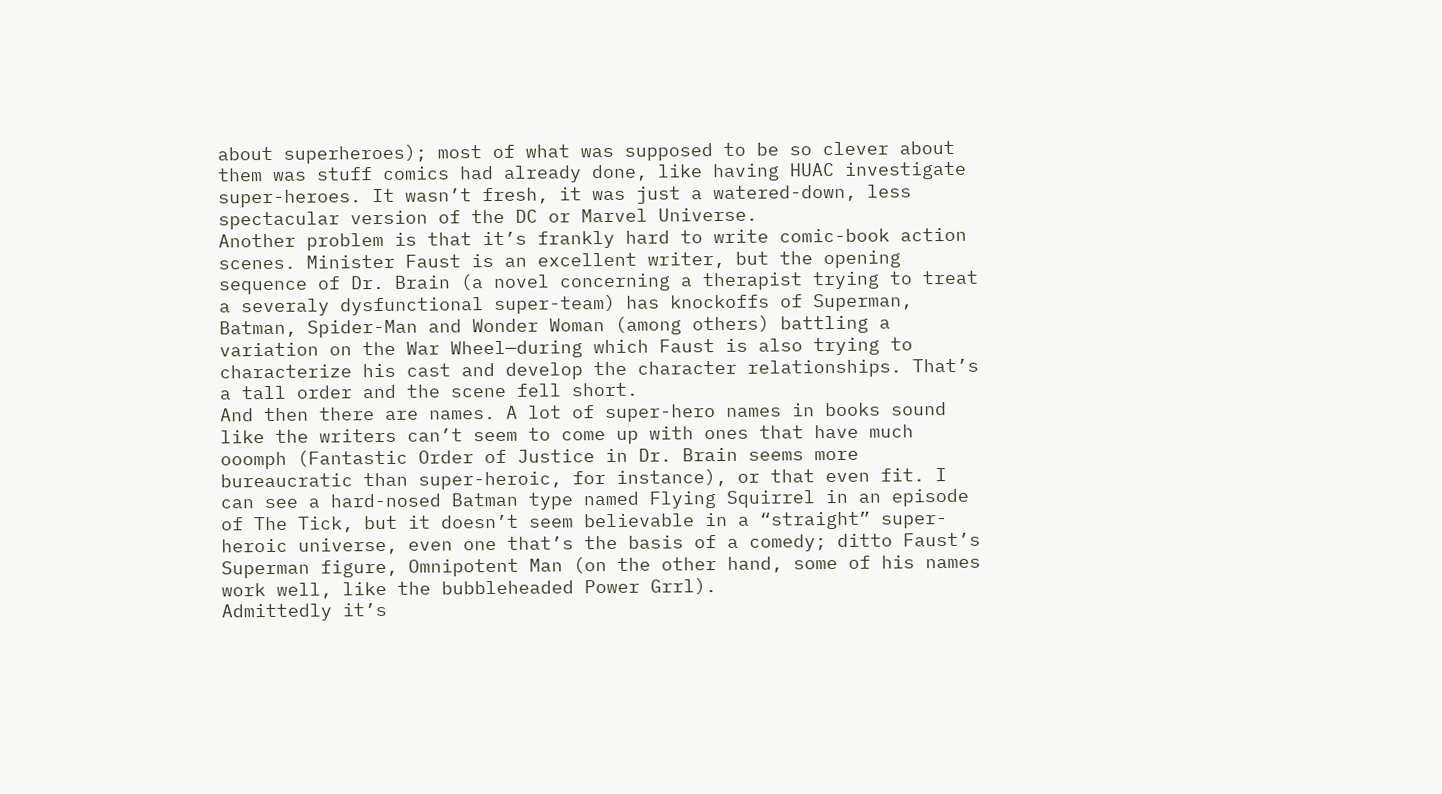about superheroes); most of what was supposed to be so clever about them was stuff comics had already done, like having HUAC investigate super-heroes. It wasn’t fresh, it was just a watered-down, less spectacular version of the DC or Marvel Universe.
Another problem is that it’s frankly hard to write comic-book action scenes. Minister Faust is an excellent writer, but the opening sequence of Dr. Brain (a novel concerning a therapist trying to treat a severaly dysfunctional super-team) has knockoffs of Superman, Batman, Spider-Man and Wonder Woman (among others) battling a variation on the War Wheel—during which Faust is also trying to characterize his cast and develop the character relationships. That’s a tall order and the scene fell short.
And then there are names. A lot of super-hero names in books sound like the writers can’t seem to come up with ones that have much ooomph (Fantastic Order of Justice in Dr. Brain seems more bureaucratic than super-heroic, for instance), or that even fit. I can see a hard-nosed Batman type named Flying Squirrel in an episode of The Tick, but it doesn’t seem believable in a “straight” super-heroic universe, even one that’s the basis of a comedy; ditto Faust’s Superman figure, Omnipotent Man (on the other hand, some of his names work well, like the bubbleheaded Power Grrl).
Admittedly it’s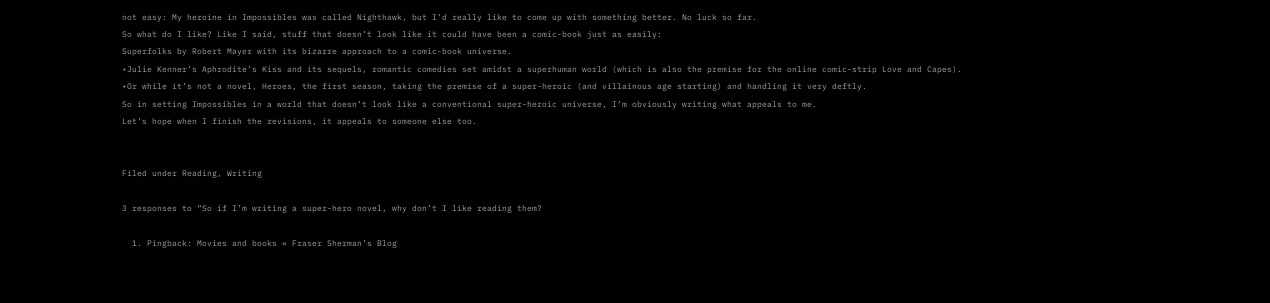not easy: My heroine in Impossibles was called Nighthawk, but I’d really like to come up with something better. No luck so far.
So what do I like? Like I said, stuff that doesn’t look like it could have been a comic-book just as easily:
Superfolks by Robert Mayer with its bizarre approach to a comic-book universe.
•Julie Kenner’s Aphrodite’s Kiss and its sequels, romantic comedies set amidst a superhuman world (which is also the premise for the online comic-strip Love and Capes).
•Or while it’s not a novel, Heroes, the first season, taking the premise of a super-heroic (and villainous age starting) and handling it very deftly.
So in setting Impossibles in a world that doesn’t look like a conventional super-heroic universe, I’m obviously writing what appeals to me.
Let’s hope when I finish the revisions, it appeals to someone else too.


Filed under Reading, Writing

3 responses to “So if I’m writing a super-hero novel, why don’t I like reading them?

  1. Pingback: Movies and books « Fraser Sherman’s Blog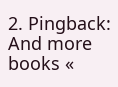2. Pingback: And more books «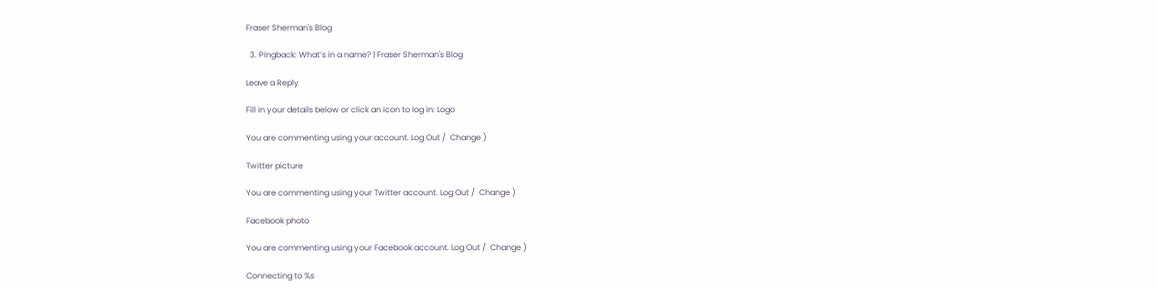Fraser Sherman's Blog

  3. Pingback: What’s in a name? | Fraser Sherman's Blog

Leave a Reply

Fill in your details below or click an icon to log in: Logo

You are commenting using your account. Log Out /  Change )

Twitter picture

You are commenting using your Twitter account. Log Out /  Change )

Facebook photo

You are commenting using your Facebook account. Log Out /  Change )

Connecting to %s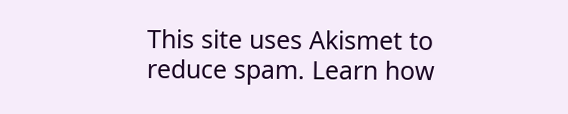This site uses Akismet to reduce spam. Learn how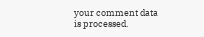your comment data is processed.